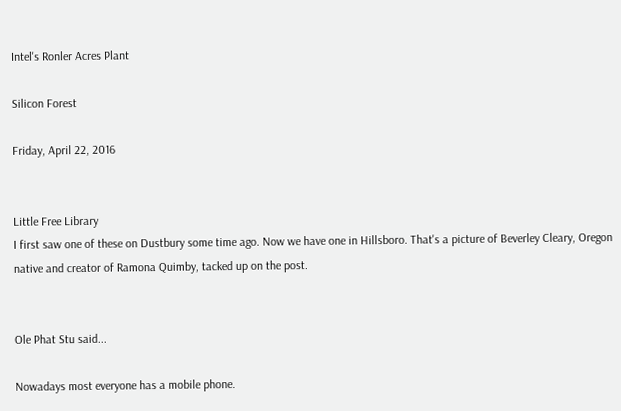Intel's Ronler Acres Plant

Silicon Forest

Friday, April 22, 2016


Little Free Library
I first saw one of these on Dustbury some time ago. Now we have one in Hillsboro. That's a picture of Beverley Cleary, Oregon native and creator of Ramona Quimby, tacked up on the post.


Ole Phat Stu said...

Nowadays most everyone has a mobile phone.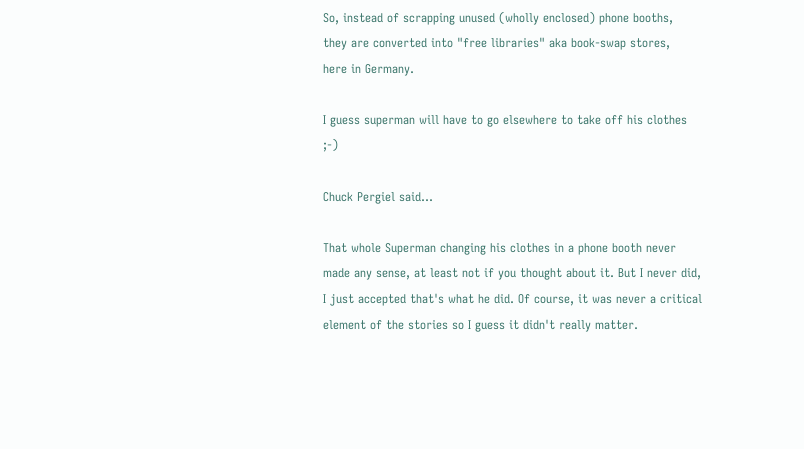So, instead of scrapping unused (wholly enclosed) phone booths,
they are converted into "free libraries" aka book-swap stores,
here in Germany.

I guess superman will have to go elsewhere to take off his clothes ;-)

Chuck Pergiel said...

That whole Superman changing his clothes in a phone booth never made any sense, at least not if you thought about it. But I never did, I just accepted that's what he did. Of course, it was never a critical element of the stories so I guess it didn't really matter.